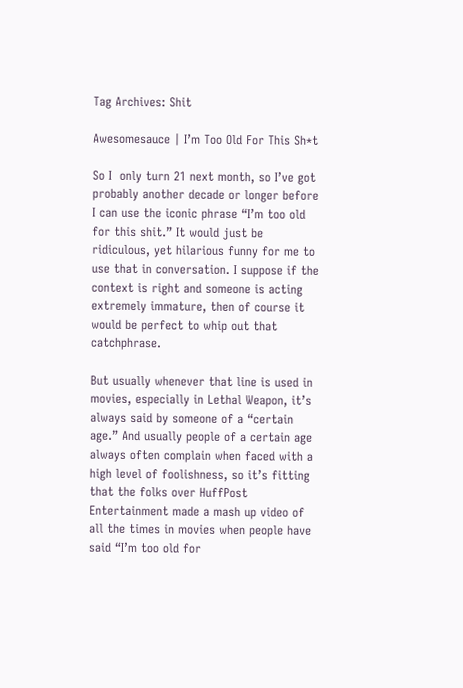Tag Archives: Shit

Awesomesauce | I’m Too Old For This Sh*t

So I  only turn 21 next month, so I’ve got probably another decade or longer before I can use the iconic phrase “I’m too old for this shit.” It would just be ridiculous, yet hilarious funny for me to use that in conversation. I suppose if the context is right and someone is acting extremely immature, then of course it would be perfect to whip out that catchphrase.

But usually whenever that line is used in movies, especially in Lethal Weapon, it’s always said by someone of a “certain age.” And usually people of a certain age always often complain when faced with a high level of foolishness, so it’s fitting that the folks over HuffPost Entertainment made a mash up video of all the times in movies when people have said “I’m too old for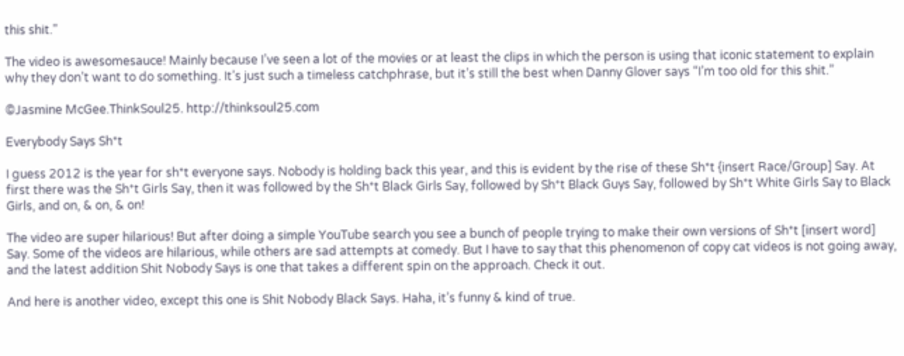this shit.”

The video is awesomesauce! Mainly because I’ve seen a lot of the movies or at least the clips in which the person is using that iconic statement to explain why they don’t want to do something. It’s just such a timeless catchphrase, but it’s still the best when Danny Glover says “I’m too old for this shit.”

©Jasmine McGee.ThinkSoul25. http://thinksoul25.com

Everybody Says Sh*t

I guess 2012 is the year for sh*t everyone says. Nobody is holding back this year, and this is evident by the rise of these Sh*t {insert Race/Group] Say. At first there was the Sh*t Girls Say, then it was followed by the Sh*t Black Girls Say, followed by Sh*t Black Guys Say, followed by Sh*t White Girls Say to Black Girls, and on, & on, & on!

The video are super hilarious! But after doing a simple YouTube search you see a bunch of people trying to make their own versions of Sh*t [insert word] Say. Some of the videos are hilarious, while others are sad attempts at comedy. But I have to say that this phenomenon of copy cat videos is not going away, and the latest addition Shit Nobody Says is one that takes a different spin on the approach. Check it out.

And here is another video, except this one is Shit Nobody Black Says. Haha, it’s funny & kind of true.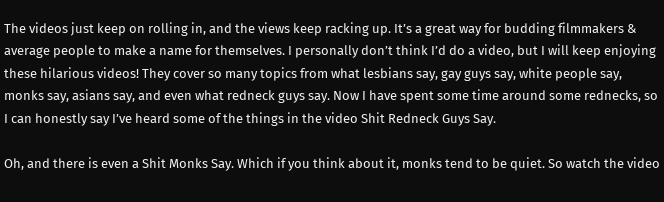The videos just keep on rolling in, and the views keep racking up. It’s a great way for budding filmmakers & average people to make a name for themselves. I personally don’t think I’d do a video, but I will keep enjoying these hilarious videos! They cover so many topics from what lesbians say, gay guys say, white people say, monks say, asians say, and even what redneck guys say. Now I have spent some time around some rednecks, so I can honestly say I’ve heard some of the things in the video Shit Redneck Guys Say.

Oh, and there is even a Shit Monks Say. Which if you think about it, monks tend to be quiet. So watch the video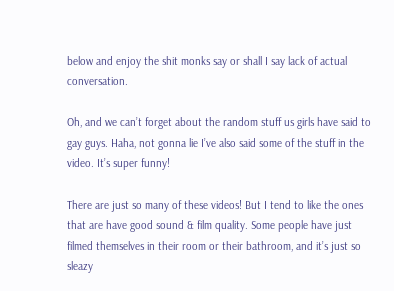below and enjoy the shit monks say or shall I say lack of actual conversation.

Oh, and we can’t forget about the random stuff us girls have said to gay guys. Haha, not gonna lie I’ve also said some of the stuff in the video. It’s super funny!

There are just so many of these videos! But I tend to like the ones that are have good sound & film quality. Some people have just filmed themselves in their room or their bathroom, and it’s just so sleazy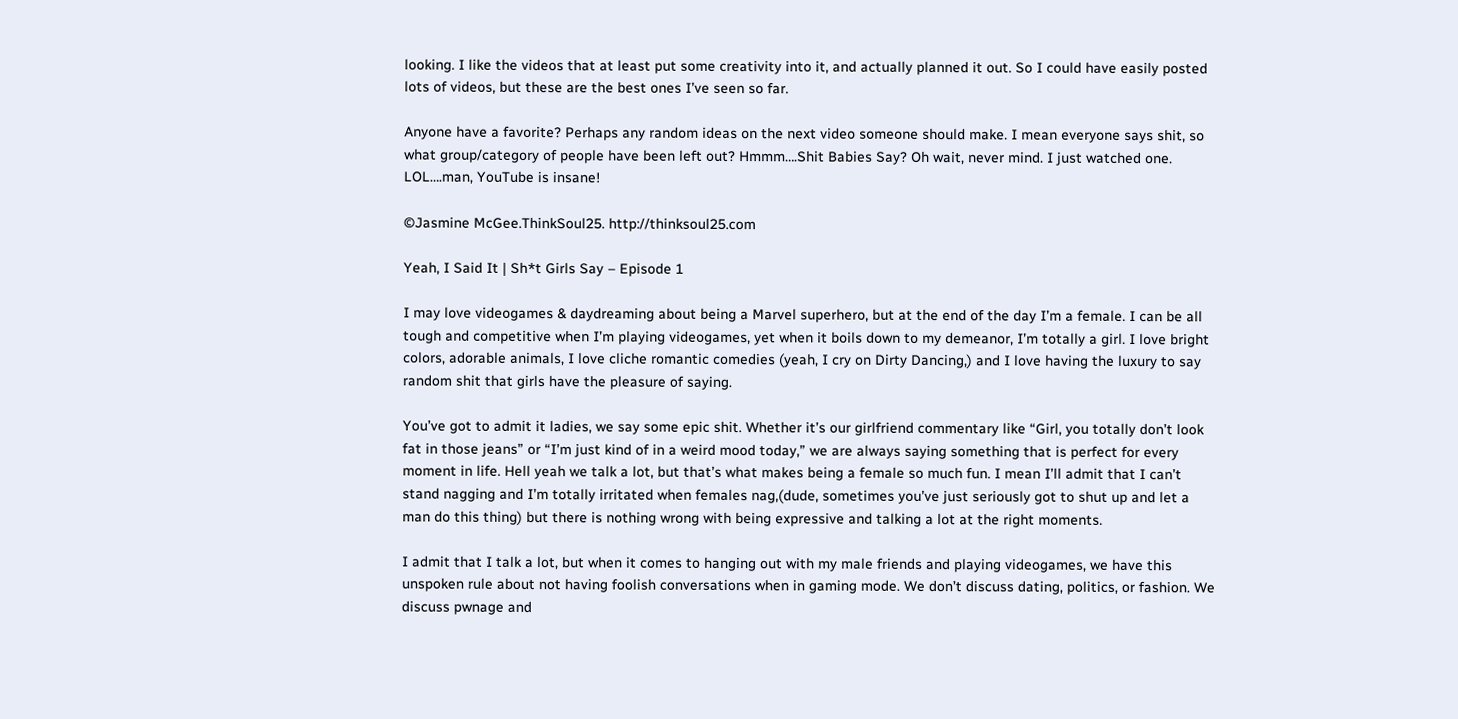looking. I like the videos that at least put some creativity into it, and actually planned it out. So I could have easily posted lots of videos, but these are the best ones I’ve seen so far.

Anyone have a favorite? Perhaps any random ideas on the next video someone should make. I mean everyone says shit, so what group/category of people have been left out? Hmmm….Shit Babies Say? Oh wait, never mind. I just watched one. LOL….man, YouTube is insane!

©Jasmine McGee.ThinkSoul25. http://thinksoul25.com

Yeah, I Said It | Sh*t Girls Say – Episode 1

I may love videogames & daydreaming about being a Marvel superhero, but at the end of the day I’m a female. I can be all tough and competitive when I’m playing videogames, yet when it boils down to my demeanor, I’m totally a girl. I love bright colors, adorable animals, I love cliche romantic comedies (yeah, I cry on Dirty Dancing,) and I love having the luxury to say random shit that girls have the pleasure of saying.

You’ve got to admit it ladies, we say some epic shit. Whether it’s our girlfriend commentary like “Girl, you totally don’t look fat in those jeans” or “I’m just kind of in a weird mood today,” we are always saying something that is perfect for every moment in life. Hell yeah we talk a lot, but that’s what makes being a female so much fun. I mean I’ll admit that I can’t stand nagging and I’m totally irritated when females nag,(dude, sometimes you’ve just seriously got to shut up and let a man do this thing) but there is nothing wrong with being expressive and talking a lot at the right moments.

I admit that I talk a lot, but when it comes to hanging out with my male friends and playing videogames, we have this unspoken rule about not having foolish conversations when in gaming mode. We don’t discuss dating, politics, or fashion. We discuss pwnage and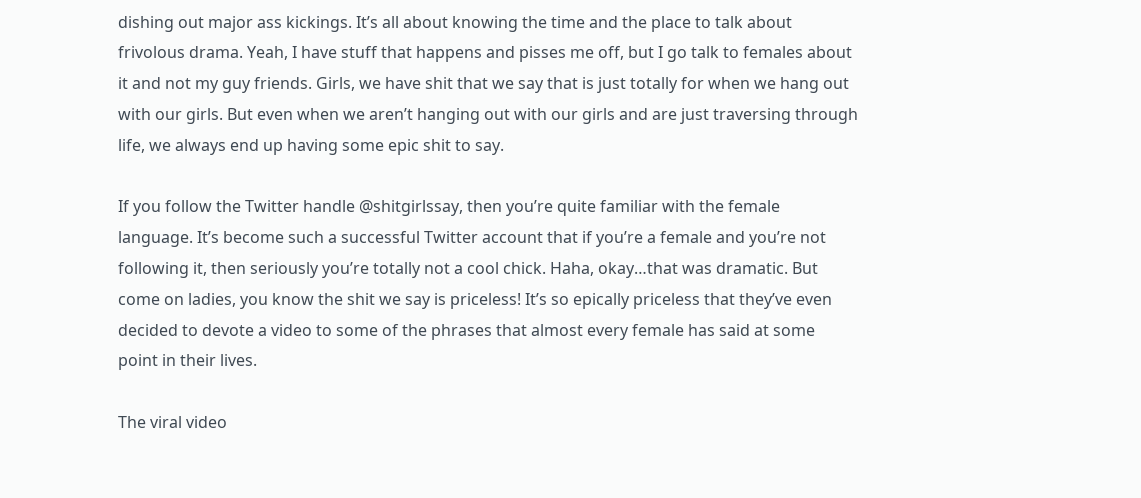dishing out major ass kickings. It’s all about knowing the time and the place to talk about frivolous drama. Yeah, I have stuff that happens and pisses me off, but I go talk to females about it and not my guy friends. Girls, we have shit that we say that is just totally for when we hang out with our girls. But even when we aren’t hanging out with our girls and are just traversing through life, we always end up having some epic shit to say.

If you follow the Twitter handle @shitgirlssay, then you’re quite familiar with the female language. It’s become such a successful Twitter account that if you’re a female and you’re not following it, then seriously you’re totally not a cool chick. Haha, okay…that was dramatic. But come on ladies, you know the shit we say is priceless! It’s so epically priceless that they’ve even decided to devote a video to some of the phrases that almost every female has said at some point in their lives.

The viral video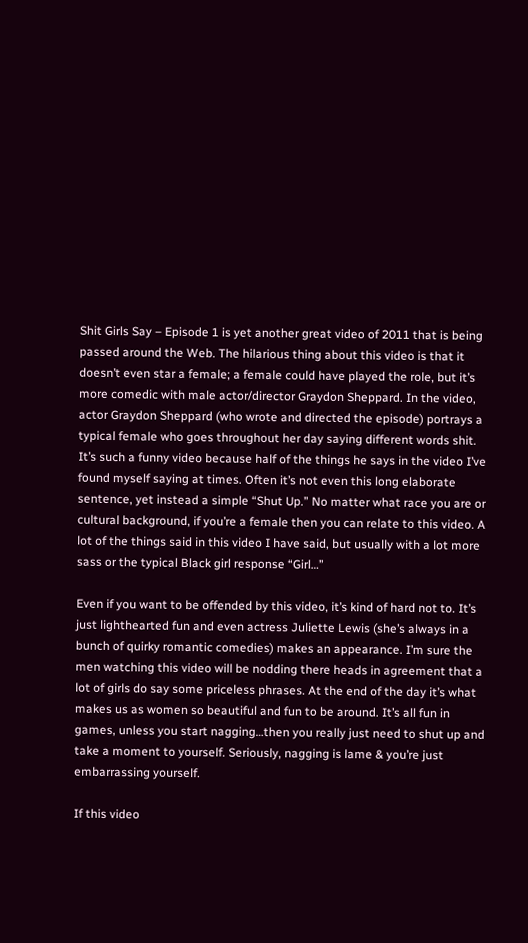Shit Girls Say – Episode 1 is yet another great video of 2011 that is being passed around the Web. The hilarious thing about this video is that it doesn’t even star a female; a female could have played the role, but it’s more comedic with male actor/director Graydon Sheppard. In the video, actor Graydon Sheppard (who wrote and directed the episode) portrays a typical female who goes throughout her day saying different words shit. It’s such a funny video because half of the things he says in the video I’ve found myself saying at times. Often it’s not even this long elaborate sentence, yet instead a simple “Shut Up.” No matter what race you are or cultural background, if you’re a female then you can relate to this video. A lot of the things said in this video I have said, but usually with a lot more sass or the typical Black girl response “Girl…”

Even if you want to be offended by this video, it’s kind of hard not to. It’s just lighthearted fun and even actress Juliette Lewis (she’s always in a bunch of quirky romantic comedies) makes an appearance. I’m sure the men watching this video will be nodding there heads in agreement that a lot of girls do say some priceless phrases. At the end of the day it’s what makes us as women so beautiful and fun to be around. It’s all fun in games, unless you start nagging…then you really just need to shut up and take a moment to yourself. Seriously, nagging is lame & you’re just embarrassing yourself.

If this video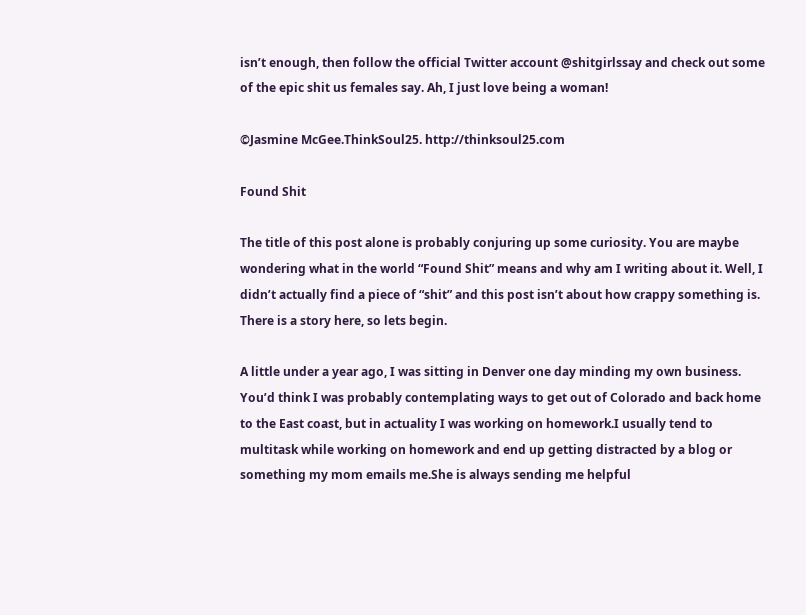isn’t enough, then follow the official Twitter account @shitgirlssay and check out some of the epic shit us females say. Ah, I just love being a woman!

©Jasmine McGee.ThinkSoul25. http://thinksoul25.com

Found Shit

The title of this post alone is probably conjuring up some curiosity. You are maybe wondering what in the world “Found Shit” means and why am I writing about it. Well, I didn’t actually find a piece of “shit” and this post isn’t about how crappy something is. There is a story here, so lets begin.

A little under a year ago, I was sitting in Denver one day minding my own business. You’d think I was probably contemplating ways to get out of Colorado and back home to the East coast, but in actuality I was working on homework.I usually tend to multitask while working on homework and end up getting distracted by a blog or something my mom emails me.She is always sending me helpful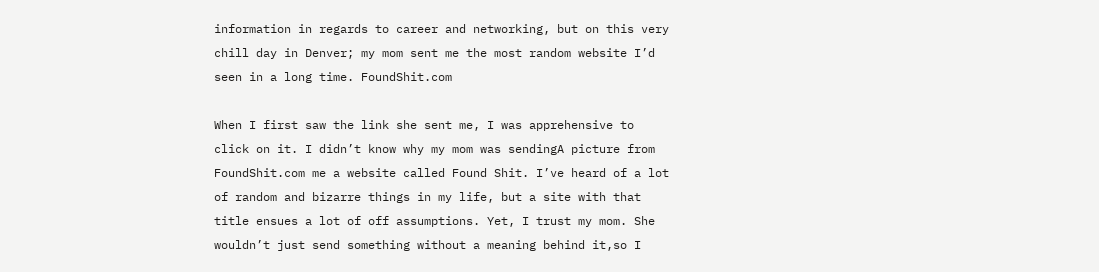information in regards to career and networking, but on this very chill day in Denver; my mom sent me the most random website I’d seen in a long time. FoundShit.com

When I first saw the link she sent me, I was apprehensive to click on it. I didn’t know why my mom was sendingA picture from FoundShit.com me a website called Found Shit. I’ve heard of a lot of random and bizarre things in my life, but a site with that title ensues a lot of off assumptions. Yet, I trust my mom. She wouldn’t just send something without a meaning behind it,so I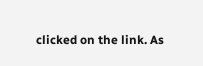clicked on the link. As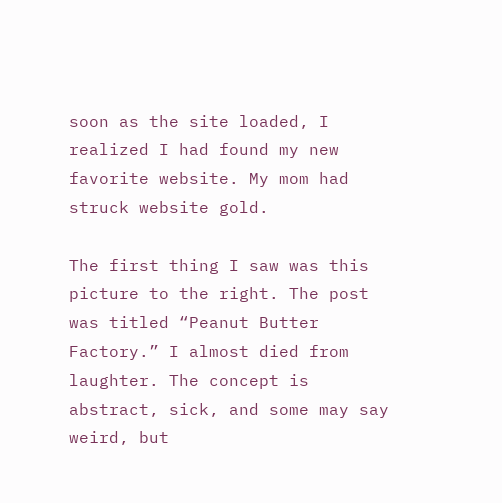soon as the site loaded, I realized I had found my new favorite website. My mom had struck website gold.

The first thing I saw was this picture to the right. The post was titled “Peanut Butter Factory.” I almost died from laughter. The concept is abstract, sick, and some may say weird, but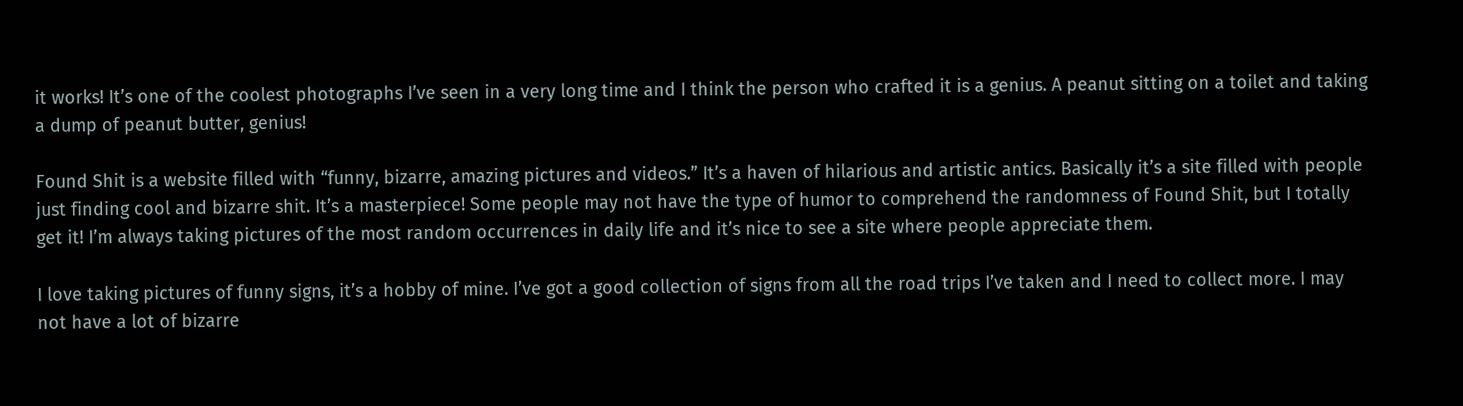it works! It’s one of the coolest photographs I’ve seen in a very long time and I think the person who crafted it is a genius. A peanut sitting on a toilet and taking a dump of peanut butter, genius!

Found Shit is a website filled with “funny, bizarre, amazing pictures and videos.” It’s a haven of hilarious and artistic antics. Basically it’s a site filled with people just finding cool and bizarre shit. It’s a masterpiece! Some people may not have the type of humor to comprehend the randomness of Found Shit, but I totally get it! I’m always taking pictures of the most random occurrences in daily life and it’s nice to see a site where people appreciate them.

I love taking pictures of funny signs, it’s a hobby of mine. I’ve got a good collection of signs from all the road trips I’ve taken and I need to collect more. I may not have a lot of bizarre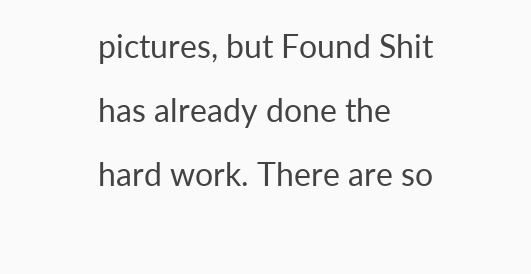pictures, but Found Shit has already done the hard work. There are so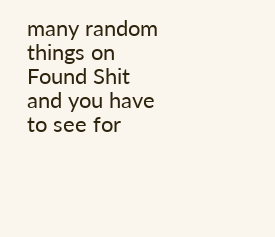many random things on Found Shit and you have to see for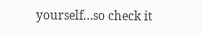yourself…so check it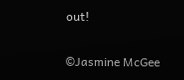out!

©Jasmine McGee